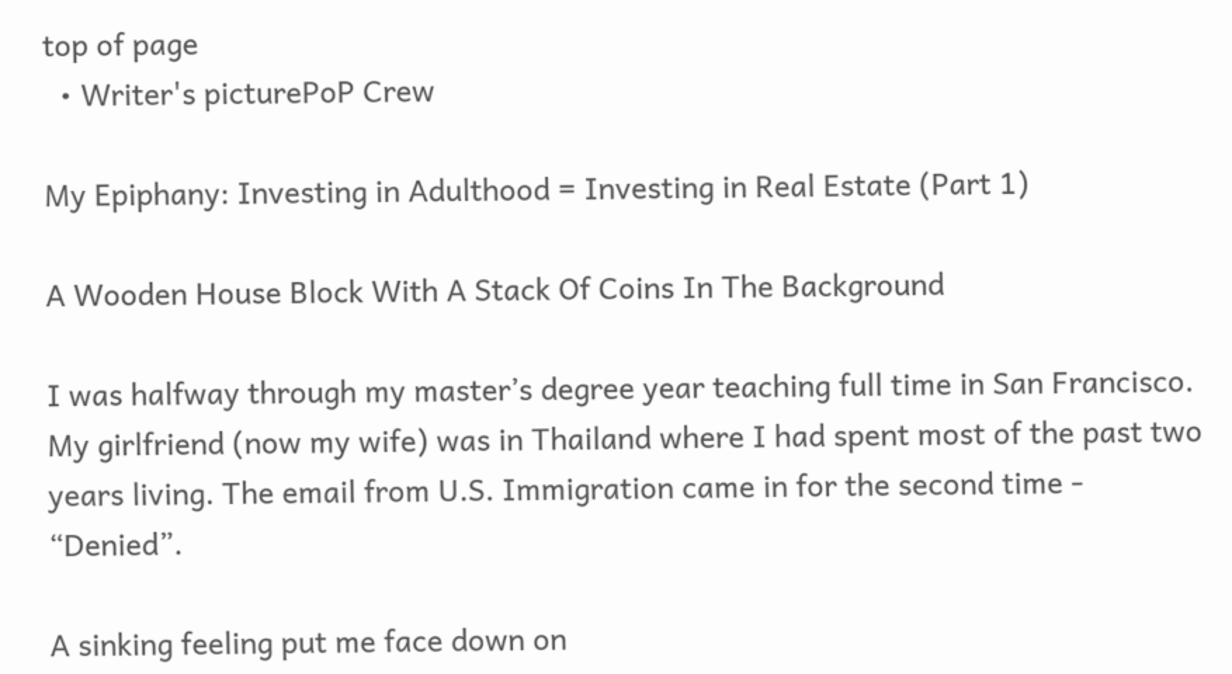top of page
  • Writer's picturePoP Crew

My Epiphany: Investing in Adulthood = Investing in Real Estate (Part 1)

A Wooden House Block With A Stack Of Coins In The Background

I was halfway through my master’s degree year teaching full time in San Francisco. My girlfriend (now my wife) was in Thailand where I had spent most of the past two years living. The email from U.S. Immigration came in for the second time - “Denied”.

A sinking feeling put me face down on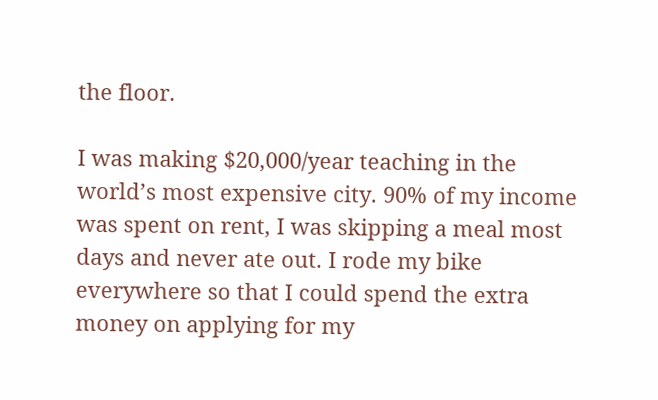the floor.

I was making $20,000/year teaching in the world’s most expensive city. 90% of my income was spent on rent, I was skipping a meal most days and never ate out. I rode my bike everywhere so that I could spend the extra money on applying for my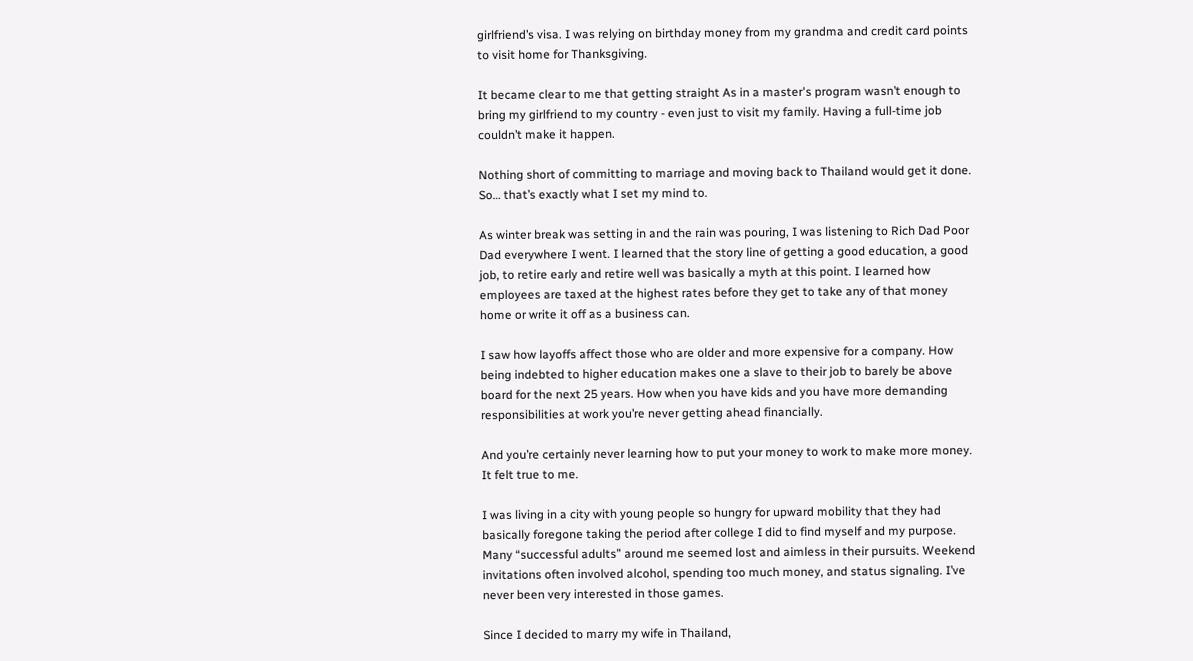girlfriend’s visa. I was relying on birthday money from my grandma and credit card points to visit home for Thanksgiving.

It became clear to me that getting straight As in a master's program wasn’t enough to bring my girlfriend to my country - even just to visit my family. Having a full-time job couldn’t make it happen.

Nothing short of committing to marriage and moving back to Thailand would get it done. So… that’s exactly what I set my mind to.

As winter break was setting in and the rain was pouring, I was listening to Rich Dad Poor Dad everywhere I went. I learned that the story line of getting a good education, a good job, to retire early and retire well was basically a myth at this point. I learned how employees are taxed at the highest rates before they get to take any of that money home or write it off as a business can.

I saw how layoffs affect those who are older and more expensive for a company. How being indebted to higher education makes one a slave to their job to barely be above board for the next 25 years. How when you have kids and you have more demanding responsibilities at work you’re never getting ahead financially.

And you’re certainly never learning how to put your money to work to make more money. It felt true to me.

I was living in a city with young people so hungry for upward mobility that they had basically foregone taking the period after college I did to find myself and my purpose. Many “successful adults” around me seemed lost and aimless in their pursuits. Weekend invitations often involved alcohol, spending too much money, and status signaling. I’ve never been very interested in those games.

Since I decided to marry my wife in Thailand,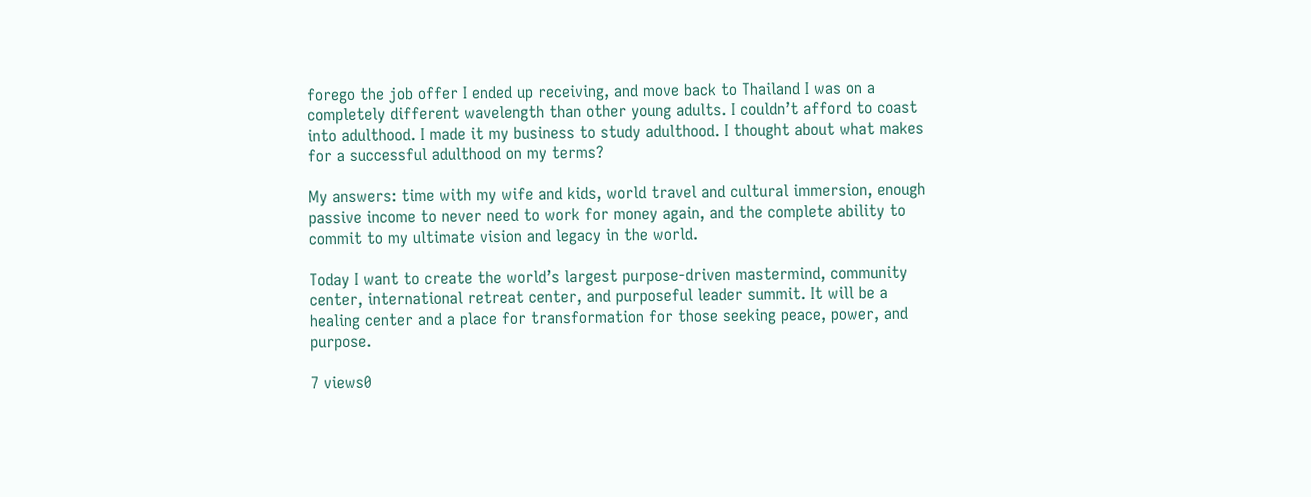forego the job offer I ended up receiving, and move back to Thailand I was on a completely different wavelength than other young adults. I couldn’t afford to coast into adulthood. I made it my business to study adulthood. I thought about what makes for a successful adulthood on my terms?

My answers: time with my wife and kids, world travel and cultural immersion, enough passive income to never need to work for money again, and the complete ability to commit to my ultimate vision and legacy in the world.

Today I want to create the world’s largest purpose-driven mastermind, community center, international retreat center, and purposeful leader summit. It will be a healing center and a place for transformation for those seeking peace, power, and purpose.

7 views0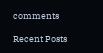comments

Recent Posts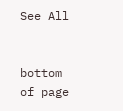See All


bottom of page